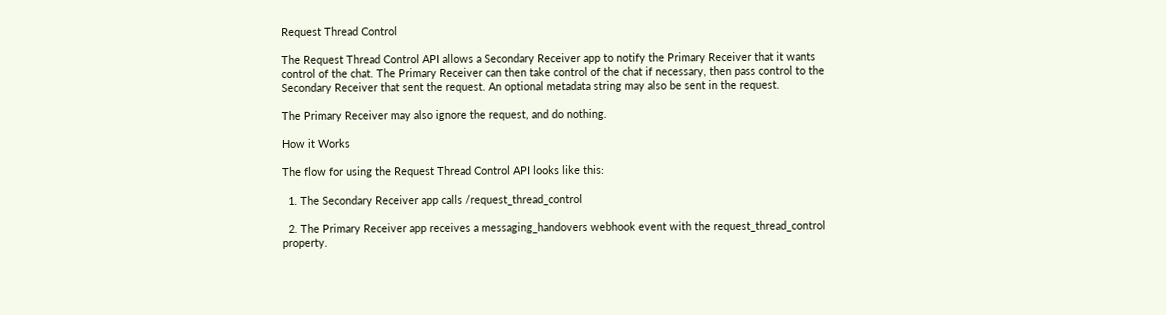Request Thread Control

The Request Thread Control API allows a Secondary Receiver app to notify the Primary Receiver that it wants control of the chat. The Primary Receiver can then take control of the chat if necessary, then pass control to the Secondary Receiver that sent the request. An optional metadata string may also be sent in the request.

The Primary Receiver may also ignore the request, and do nothing.

How it Works

The flow for using the Request Thread Control API looks like this:

  1. The Secondary Receiver app calls /request_thread_control

  2. The Primary Receiver app receives a messaging_handovers webhook event with the request_thread_control property.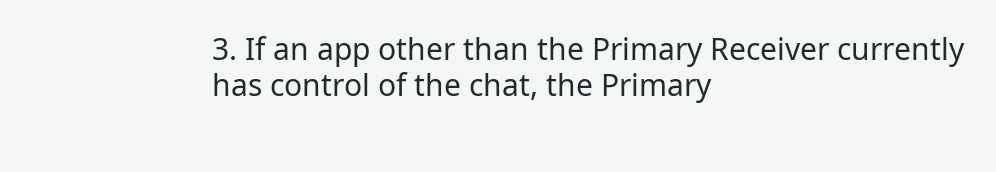3. If an app other than the Primary Receiver currently has control of the chat, the Primary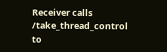Receiver calls /take_thread_control to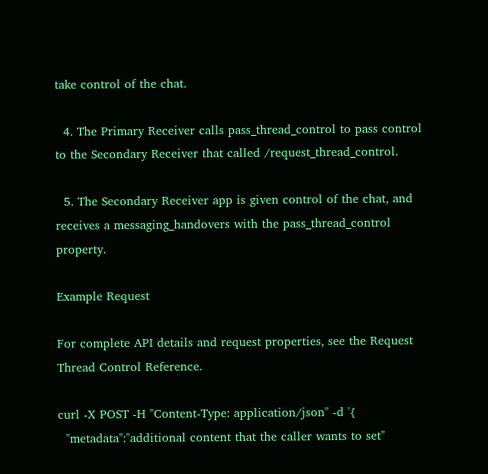take control of the chat.

  4. The Primary Receiver calls pass_thread_control to pass control to the Secondary Receiver that called /request_thread_control.

  5. The Secondary Receiver app is given control of the chat, and receives a messaging_handovers with the pass_thread_control property.

Example Request

For complete API details and request properties, see the Request Thread Control Reference.

curl -X POST -H "Content-Type: application/json" -d '{
  "metadata":"additional content that the caller wants to set"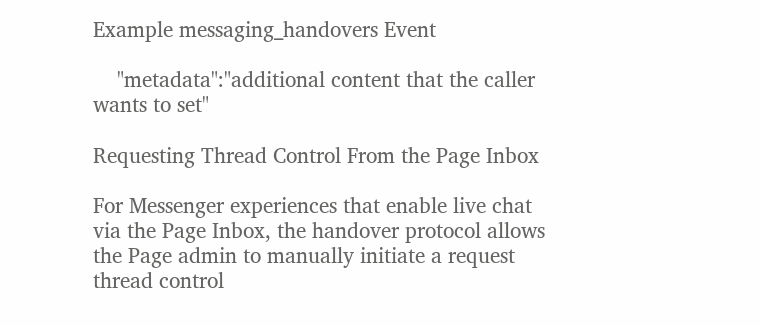Example messaging_handovers Event

    "metadata":"additional content that the caller wants to set"

Requesting Thread Control From the Page Inbox

For Messenger experiences that enable live chat via the Page Inbox, the handover protocol allows the Page admin to manually initiate a request thread control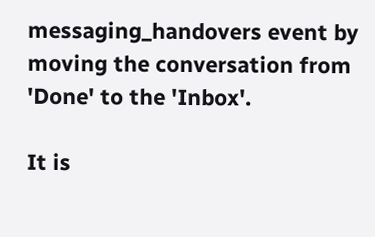messaging_handovers event by moving the conversation from 'Done' to the 'Inbox'.

It is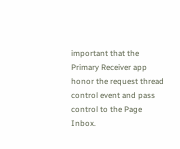important that the Primary Receiver app honor the request thread control event and pass control to the Page Inbox.